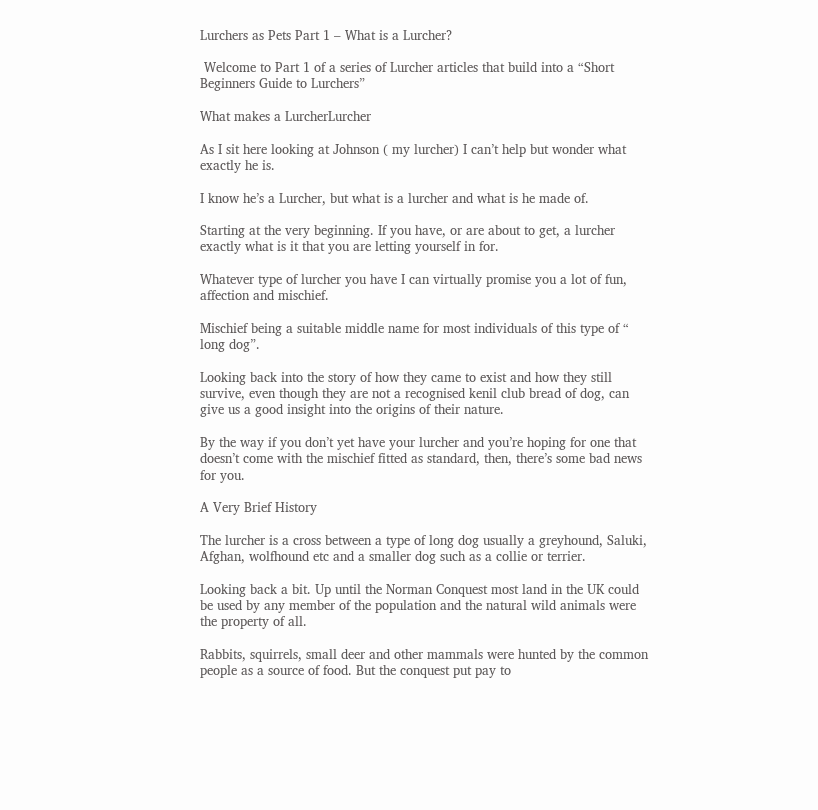Lurchers as Pets Part 1 – What is a Lurcher?

 Welcome to Part 1 of a series of Lurcher articles that build into a “Short Beginners Guide to Lurchers”

What makes a LurcherLurcher

As I sit here looking at Johnson ( my lurcher) I can’t help but wonder what exactly he is.

I know he’s a Lurcher, but what is a lurcher and what is he made of.

Starting at the very beginning. If you have, or are about to get, a lurcher exactly what is it that you are letting yourself in for.

Whatever type of lurcher you have I can virtually promise you a lot of fun, affection and mischief.

Mischief being a suitable middle name for most individuals of this type of “ long dog”.

Looking back into the story of how they came to exist and how they still survive, even though they are not a recognised kenil club bread of dog, can give us a good insight into the origins of their nature.

By the way if you don’t yet have your lurcher and you’re hoping for one that doesn’t come with the mischief fitted as standard, then, there’s some bad news for you.

A Very Brief History

The lurcher is a cross between a type of long dog usually a greyhound, Saluki, Afghan, wolfhound etc and a smaller dog such as a collie or terrier.

Looking back a bit. Up until the Norman Conquest most land in the UK could be used by any member of the population and the natural wild animals were the property of all.

Rabbits, squirrels, small deer and other mammals were hunted by the common people as a source of food. But the conquest put pay to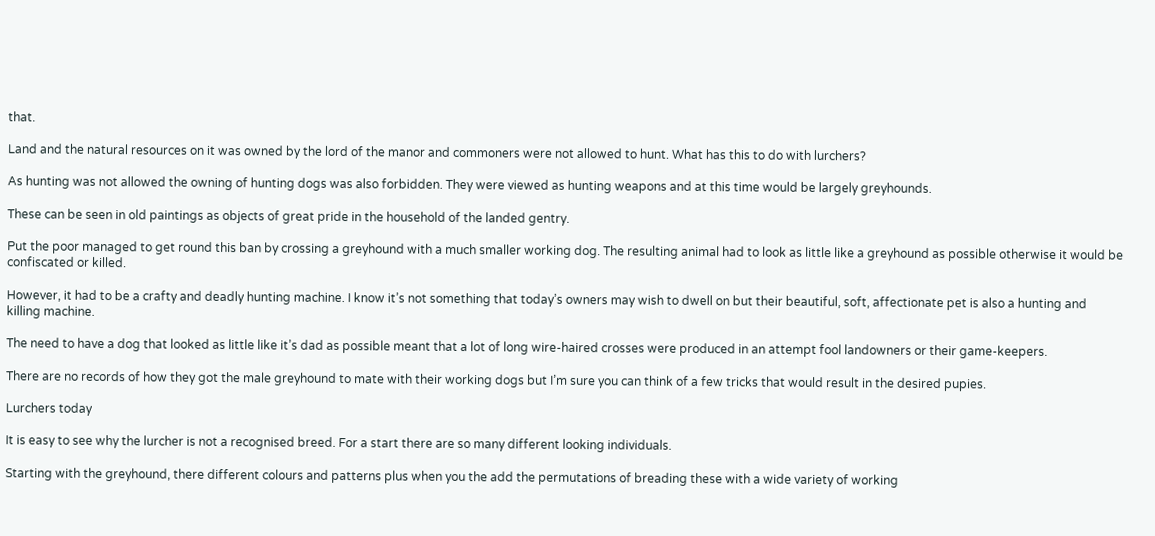that.

Land and the natural resources on it was owned by the lord of the manor and commoners were not allowed to hunt. What has this to do with lurchers?

As hunting was not allowed the owning of hunting dogs was also forbidden. They were viewed as hunting weapons and at this time would be largely greyhounds.

These can be seen in old paintings as objects of great pride in the household of the landed gentry.

Put the poor managed to get round this ban by crossing a greyhound with a much smaller working dog. The resulting animal had to look as little like a greyhound as possible otherwise it would be confiscated or killed.

However, it had to be a crafty and deadly hunting machine. I know it’s not something that today’s owners may wish to dwell on but their beautiful, soft, affectionate pet is also a hunting and killing machine.

The need to have a dog that looked as little like it’s dad as possible meant that a lot of long wire-haired crosses were produced in an attempt fool landowners or their game-keepers.

There are no records of how they got the male greyhound to mate with their working dogs but I’m sure you can think of a few tricks that would result in the desired pupies.

Lurchers today

It is easy to see why the lurcher is not a recognised breed. For a start there are so many different looking individuals.

Starting with the greyhound, there different colours and patterns plus when you the add the permutations of breading these with a wide variety of working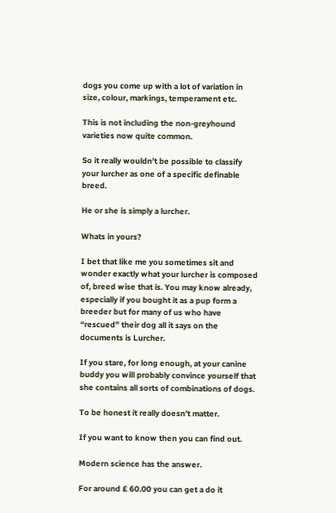dogs you come up with a lot of variation in size, colour, markings, temperament etc.

This is not including the non-greyhound varieties now quite common.

So it really wouldn’t be possible to classify your lurcher as one of a specific definable breed.

He or she is simply a lurcher.

Whats in yours?

I bet that like me you sometimes sit and wonder exactly what your lurcher is composed of, breed wise that is. You may know already, especially if you bought it as a pup form a breeder but for many of us who have “rescued” their dog all it says on the documents is Lurcher.

If you stare, for long enough, at your canine buddy you will probably convince yourself that she contains all sorts of combinations of dogs.

To be honest it really doesn’t matter.

If you want to know then you can find out.

Modern science has the answer.

For around £ 60.00 you can get a do it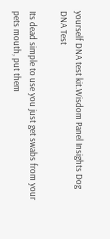yourself DNA test kit.Wisdom Panel Insights Dog DNA Test

Its dead simple to use you just get swabs from your pets mouth, put them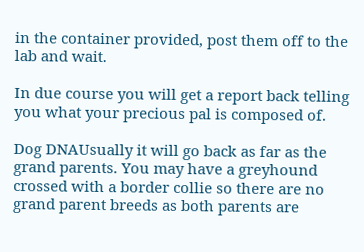in the container provided, post them off to the lab and wait.

In due course you will get a report back telling you what your precious pal is composed of.

Dog DNAUsually it will go back as far as the grand parents. You may have a greyhound crossed with a border collie so there are no grand parent breeds as both parents are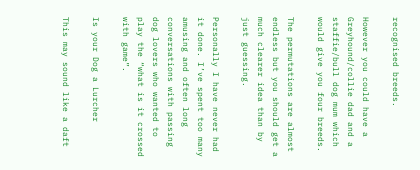recognised breeds.

However you could have a Greyhound/collie dad and a staffie/bull dog mum which would give you four breeds.

The permutations are almost endless but you should get a much clearer idea than by just guessing.

Personally I have never had it done. I’ve spent too many amusing and often long conversations with passing dog lovers who wanted to play the “what is it crossed with game”.

Is your Dog a Lurcher

This may sound like a daft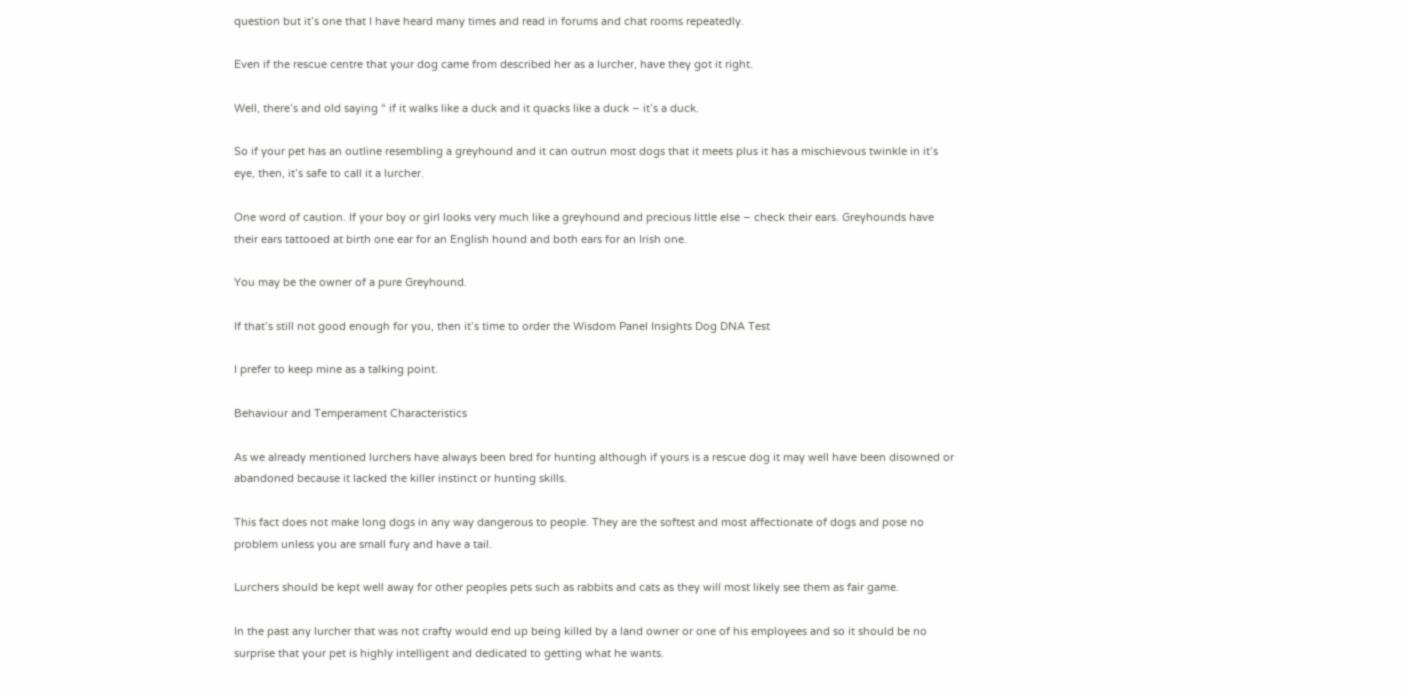question but it’s one that I have heard many times and read in forums and chat rooms repeatedly.

Even if the rescue centre that your dog came from described her as a lurcher, have they got it right.

Well, there’s and old saying “ if it walks like a duck and it quacks like a duck – it’s a duck.

So if your pet has an outline resembling a greyhound and it can outrun most dogs that it meets plus it has a mischievous twinkle in it’s eye, then, it’s safe to call it a lurcher.

One word of caution. If your boy or girl looks very much like a greyhound and precious little else – check their ears. Greyhounds have their ears tattooed at birth one ear for an English hound and both ears for an Irish one.

You may be the owner of a pure Greyhound.

If that’s still not good enough for you, then it’s time to order the Wisdom Panel Insights Dog DNA Test

I prefer to keep mine as a talking point.

Behaviour and Temperament Characteristics

As we already mentioned lurchers have always been bred for hunting although if yours is a rescue dog it may well have been disowned or abandoned because it lacked the killer instinct or hunting skills.

This fact does not make long dogs in any way dangerous to people. They are the softest and most affectionate of dogs and pose no problem unless you are small fury and have a tail.

Lurchers should be kept well away for other peoples pets such as rabbits and cats as they will most likely see them as fair game.

In the past any lurcher that was not crafty would end up being killed by a land owner or one of his employees and so it should be no surprise that your pet is highly intelligent and dedicated to getting what he wants.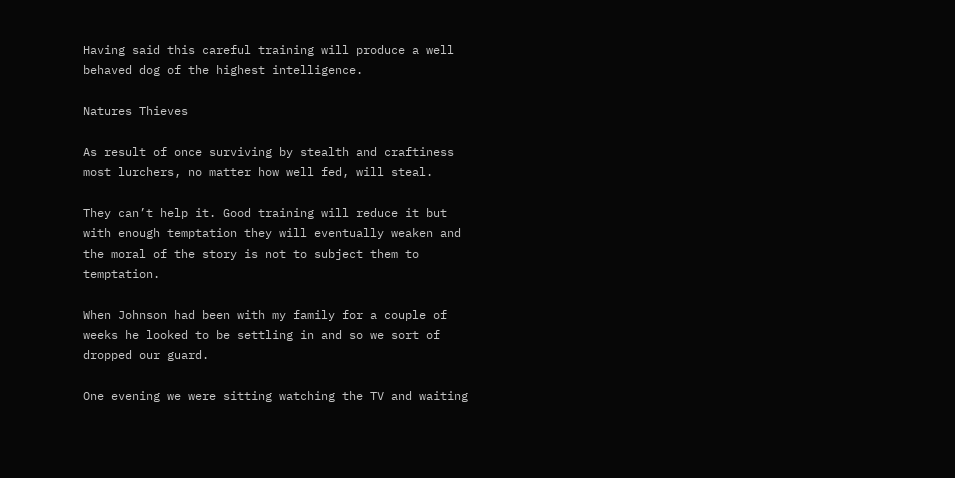Having said this careful training will produce a well behaved dog of the highest intelligence.

Natures Thieves

As result of once surviving by stealth and craftiness most lurchers, no matter how well fed, will steal.

They can’t help it. Good training will reduce it but with enough temptation they will eventually weaken and the moral of the story is not to subject them to temptation.

When Johnson had been with my family for a couple of weeks he looked to be settling in and so we sort of dropped our guard.

One evening we were sitting watching the TV and waiting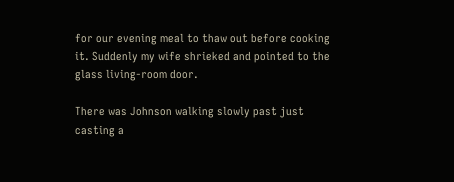for our evening meal to thaw out before cooking it. Suddenly my wife shrieked and pointed to the glass living-room door.

There was Johnson walking slowly past just casting a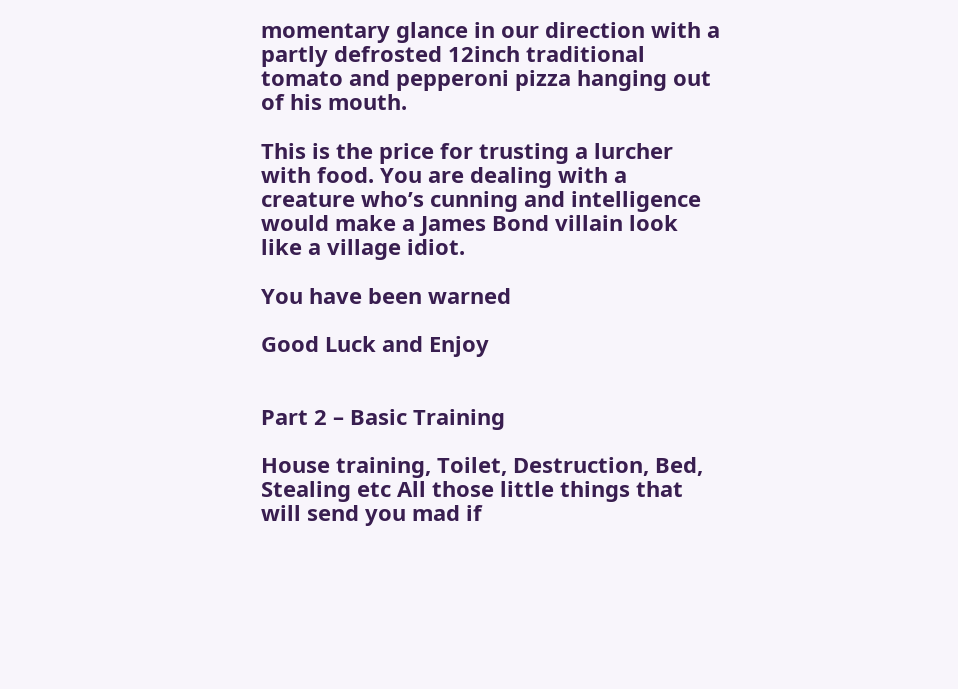momentary glance in our direction with a partly defrosted 12inch traditional tomato and pepperoni pizza hanging out of his mouth.

This is the price for trusting a lurcher with food. You are dealing with a creature who’s cunning and intelligence would make a James Bond villain look like a village idiot.

You have been warned

Good Luck and Enjoy


Part 2 – Basic Training

House training, Toilet, Destruction, Bed, Stealing etc All those little things that will send you mad if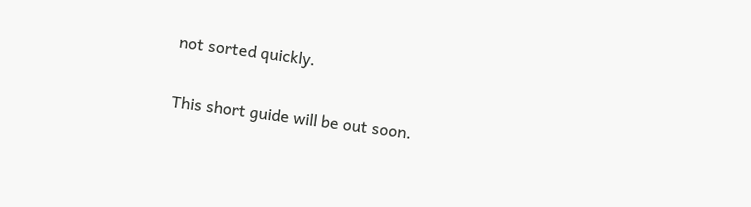not sorted quickly.

This short guide will be out soon.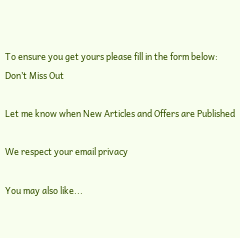To ensure you get yours please fill in the form below: Don’t Miss Out

Let me know when New Articles and Offers are Published

We respect your email privacy

You may also like...